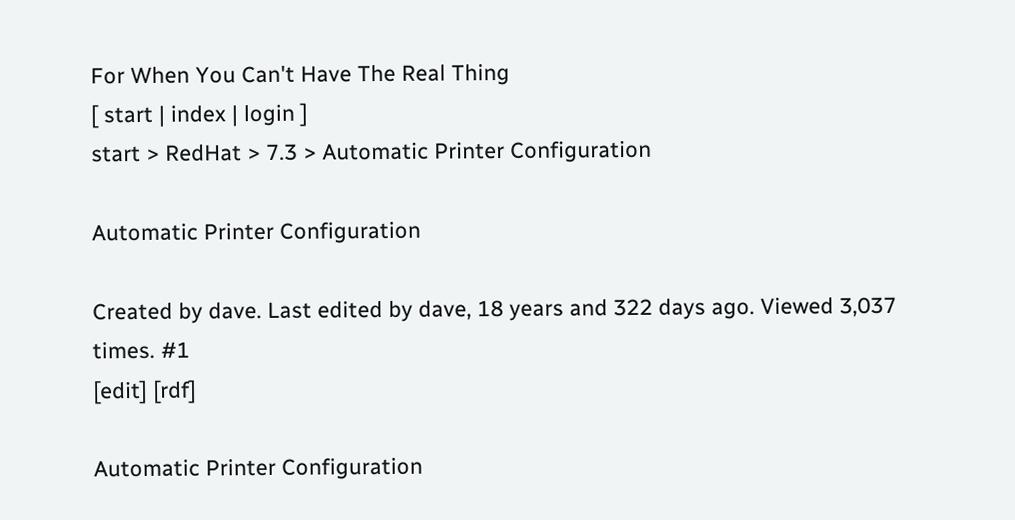For When You Can't Have The Real Thing
[ start | index | login ]
start > RedHat > 7.3 > Automatic Printer Configuration

Automatic Printer Configuration

Created by dave. Last edited by dave, 18 years and 322 days ago. Viewed 3,037 times. #1
[edit] [rdf]

Automatic Printer Configuration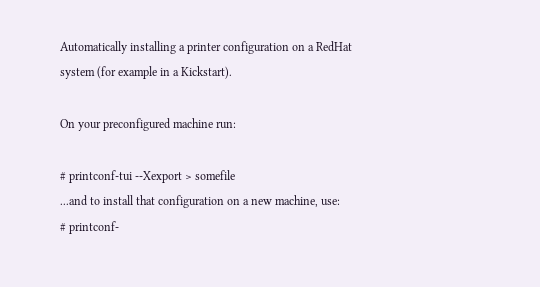Automatically installing a printer configuration on a RedHat system (for example in a Kickstart).

On your preconfigured machine run:

# printconf-tui --Xexport > somefile
...and to install that configuration on a new machine, use:
# printconf-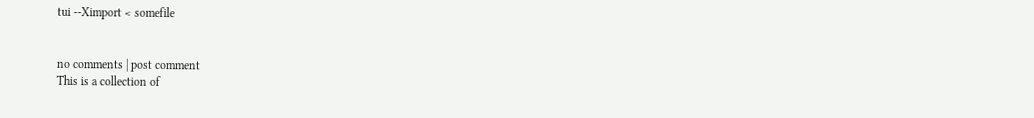tui --Ximport < somefile


no comments | post comment
This is a collection of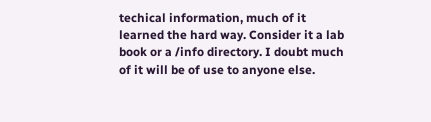techical information, much of it learned the hard way. Consider it a lab book or a /info directory. I doubt much of it will be of use to anyone else.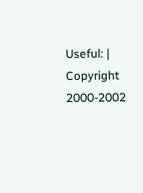Useful: | Copyright 2000-2002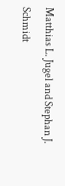Matthias L. Jugel and Stephan J. Schmidt